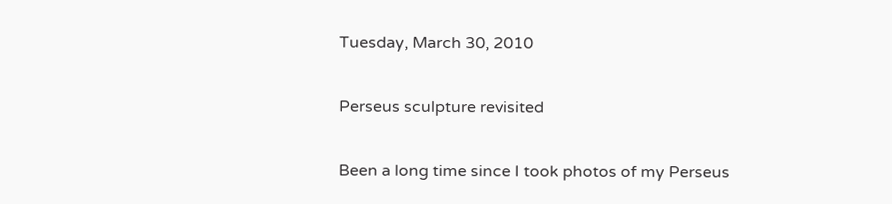Tuesday, March 30, 2010

Perseus sculpture revisited

Been a long time since I took photos of my Perseus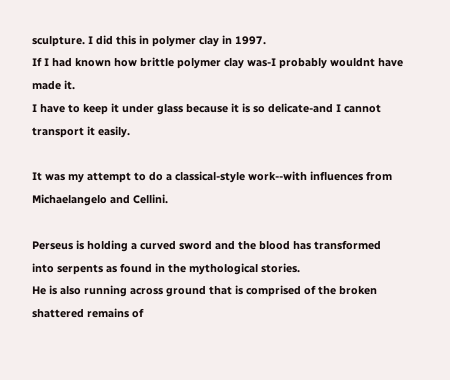sculpture. I did this in polymer clay in 1997.
If I had known how brittle polymer clay was-I probably wouldnt have made it.
I have to keep it under glass because it is so delicate-and I cannot transport it easily.

It was my attempt to do a classical-style work--with influences from Michaelangelo and Cellini.

Perseus is holding a curved sword and the blood has transformed into serpents as found in the mythological stories.
He is also running across ground that is comprised of the broken shattered remains of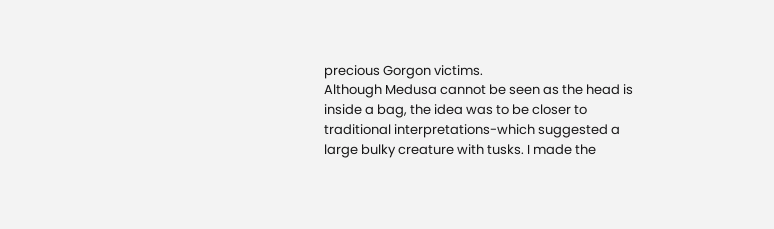precious Gorgon victims.
Although Medusa cannot be seen as the head is inside a bag, the idea was to be closer to traditional interpretations-which suggested a large bulky creature with tusks. I made the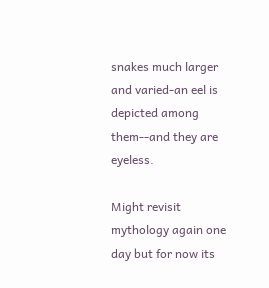snakes much larger and varied-an eel is depicted among them--and they are eyeless.

Might revisit mythology again one day but for now its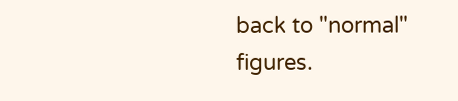back to "normal" figures.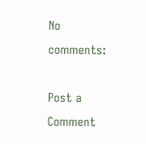No comments:

Post a Comment